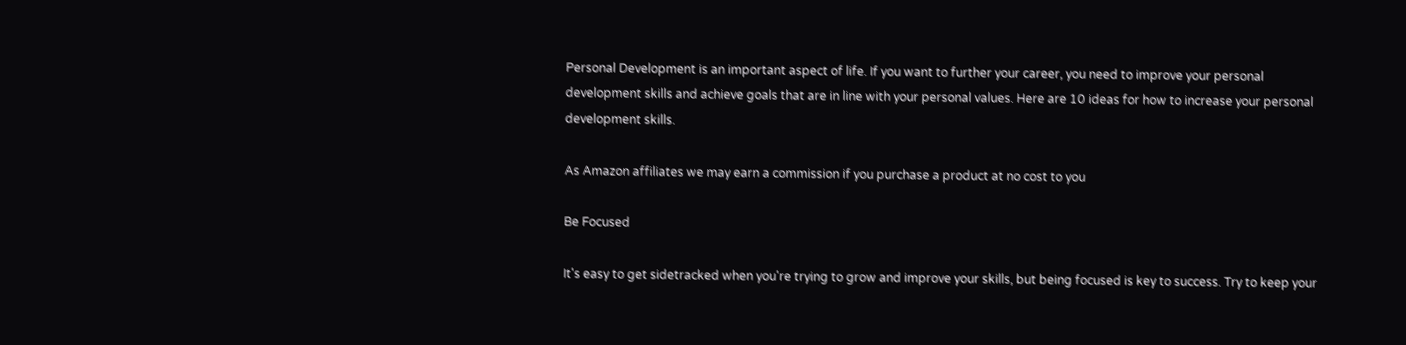Personal Development is an important aspect of life. If you want to further your career, you need to improve your personal development skills and achieve goals that are in line with your personal values. Here are 10 ideas for how to increase your personal development skills.

As Amazon affiliates we may earn a commission if you purchase a product at no cost to you

Be Focused

It's easy to get sidetracked when you're trying to grow and improve your skills, but being focused is key to success. Try to keep your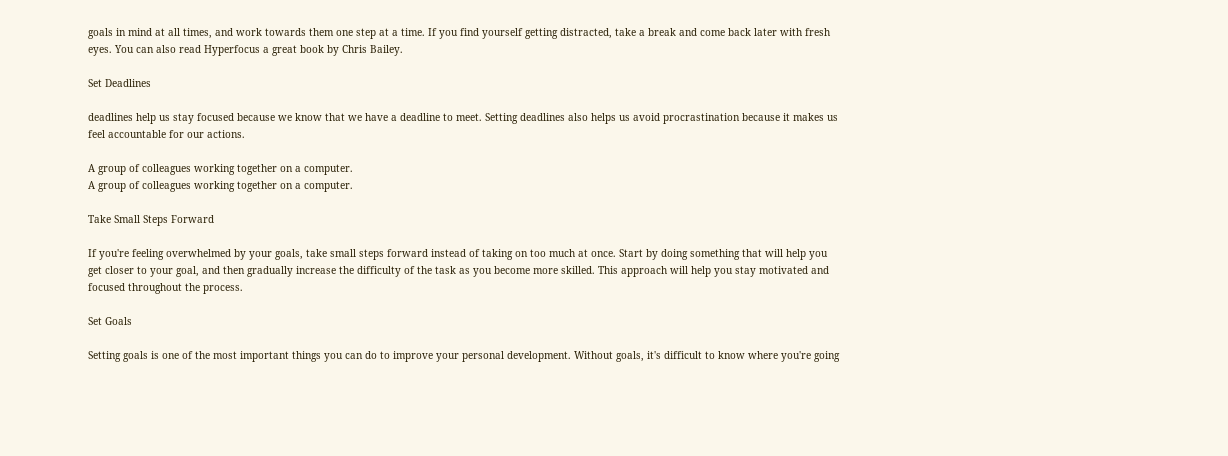goals in mind at all times, and work towards them one step at a time. If you find yourself getting distracted, take a break and come back later with fresh eyes. You can also read Hyperfocus a great book by Chris Bailey.

Set Deadlines

deadlines help us stay focused because we know that we have a deadline to meet. Setting deadlines also helps us avoid procrastination because it makes us feel accountable for our actions.

A group of colleagues working together on a computer.
A group of colleagues working together on a computer.

Take Small Steps Forward

If you're feeling overwhelmed by your goals, take small steps forward instead of taking on too much at once. Start by doing something that will help you get closer to your goal, and then gradually increase the difficulty of the task as you become more skilled. This approach will help you stay motivated and focused throughout the process.

Set Goals

Setting goals is one of the most important things you can do to improve your personal development. Without goals, it's difficult to know where you're going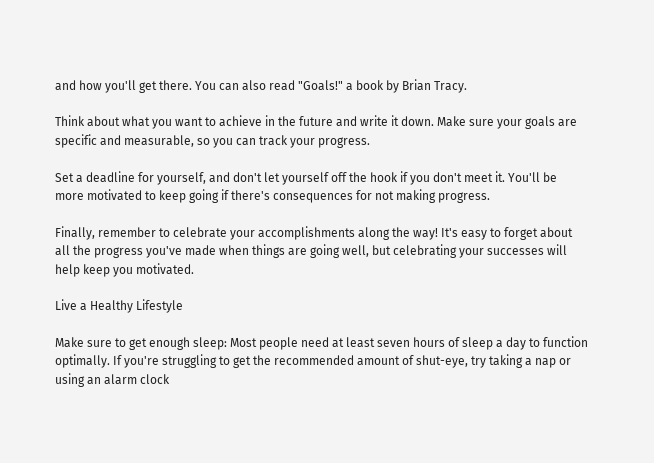and how you'll get there. You can also read "Goals!" a book by Brian Tracy.

Think about what you want to achieve in the future and write it down. Make sure your goals are specific and measurable, so you can track your progress.

Set a deadline for yourself, and don't let yourself off the hook if you don't meet it. You'll be more motivated to keep going if there's consequences for not making progress.

Finally, remember to celebrate your accomplishments along the way! It's easy to forget about all the progress you've made when things are going well, but celebrating your successes will help keep you motivated.

Live a Healthy Lifestyle

Make sure to get enough sleep: Most people need at least seven hours of sleep a day to function optimally. If you're struggling to get the recommended amount of shut-eye, try taking a nap or using an alarm clock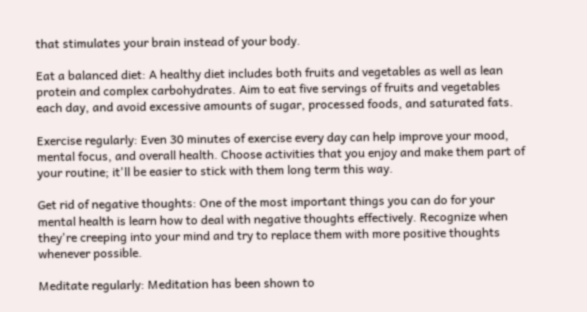that stimulates your brain instead of your body.

Eat a balanced diet: A healthy diet includes both fruits and vegetables as well as lean protein and complex carbohydrates. Aim to eat five servings of fruits and vegetables each day, and avoid excessive amounts of sugar, processed foods, and saturated fats.

Exercise regularly: Even 30 minutes of exercise every day can help improve your mood, mental focus, and overall health. Choose activities that you enjoy and make them part of your routine; it'll be easier to stick with them long term this way.

Get rid of negative thoughts: One of the most important things you can do for your mental health is learn how to deal with negative thoughts effectively. Recognize when they're creeping into your mind and try to replace them with more positive thoughts whenever possible.

Meditate regularly: Meditation has been shown to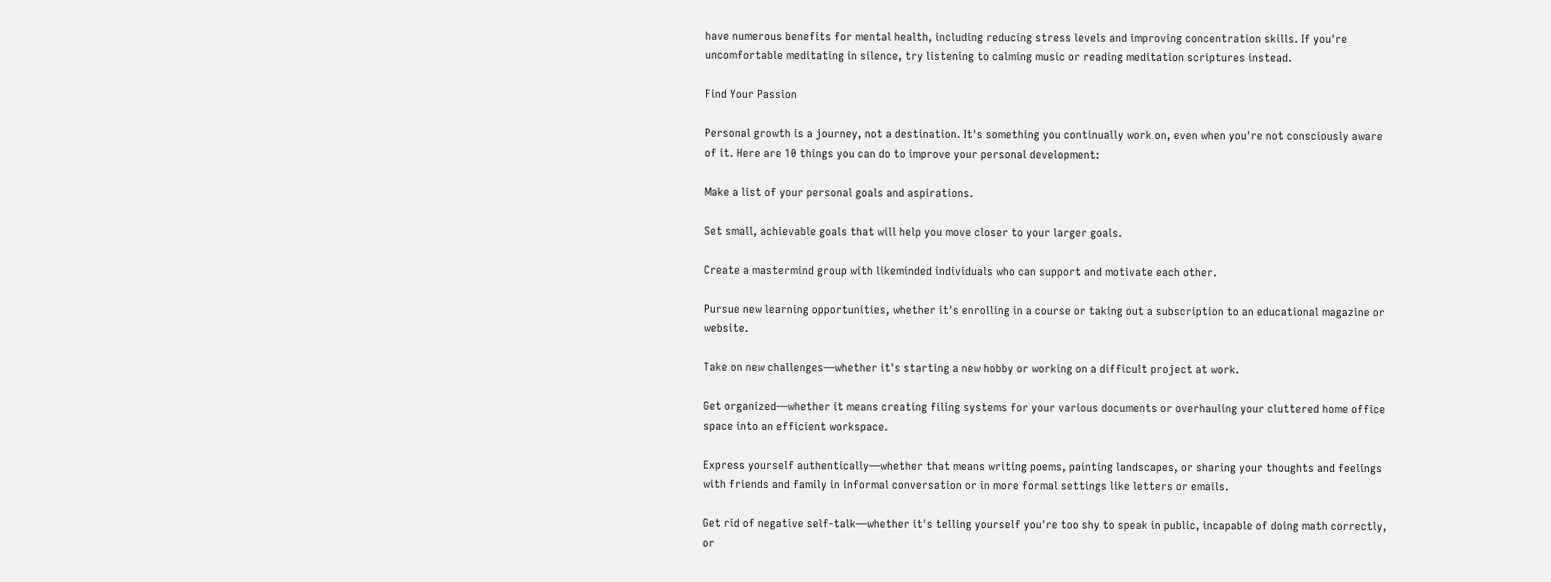have numerous benefits for mental health, including reducing stress levels and improving concentration skills. If you're uncomfortable meditating in silence, try listening to calming music or reading meditation scriptures instead.

Find Your Passion

Personal growth is a journey, not a destination. It's something you continually work on, even when you're not consciously aware of it. Here are 10 things you can do to improve your personal development:

Make a list of your personal goals and aspirations.

Set small, achievable goals that will help you move closer to your larger goals.

Create a mastermind group with likeminded individuals who can support and motivate each other.

Pursue new learning opportunities, whether it's enrolling in a course or taking out a subscription to an educational magazine or website.

Take on new challenges—whether it's starting a new hobby or working on a difficult project at work.

Get organized—whether it means creating filing systems for your various documents or overhauling your cluttered home office space into an efficient workspace.

Express yourself authentically—whether that means writing poems, painting landscapes, or sharing your thoughts and feelings with friends and family in informal conversation or in more formal settings like letters or emails.

Get rid of negative self-talk—whether it's telling yourself you're too shy to speak in public, incapable of doing math correctly, or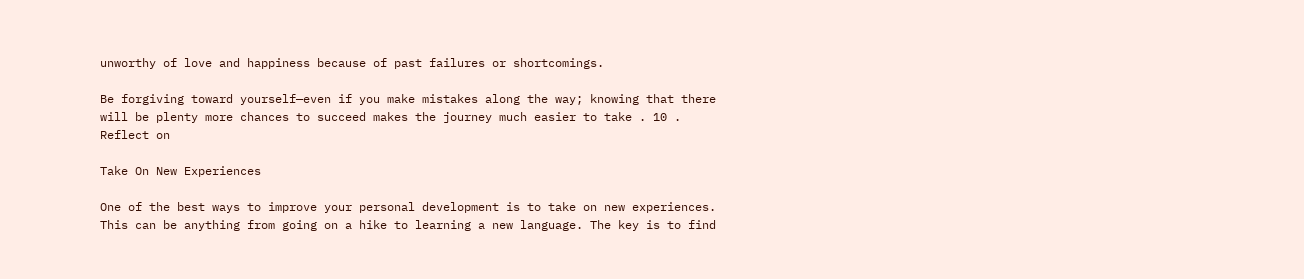unworthy of love and happiness because of past failures or shortcomings.

Be forgiving toward yourself—even if you make mistakes along the way; knowing that there will be plenty more chances to succeed makes the journey much easier to take . 10 . Reflect on

Take On New Experiences

One of the best ways to improve your personal development is to take on new experiences. This can be anything from going on a hike to learning a new language. The key is to find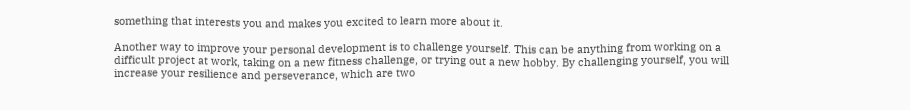something that interests you and makes you excited to learn more about it.

Another way to improve your personal development is to challenge yourself. This can be anything from working on a difficult project at work, taking on a new fitness challenge, or trying out a new hobby. By challenging yourself, you will increase your resilience and perseverance, which are two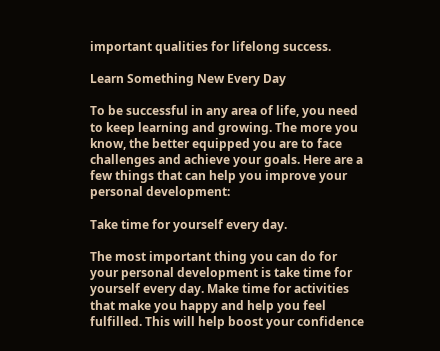important qualities for lifelong success.

Learn Something New Every Day

To be successful in any area of life, you need to keep learning and growing. The more you know, the better equipped you are to face challenges and achieve your goals. Here are a few things that can help you improve your personal development:

Take time for yourself every day.

The most important thing you can do for your personal development is take time for yourself every day. Make time for activities that make you happy and help you feel fulfilled. This will help boost your confidence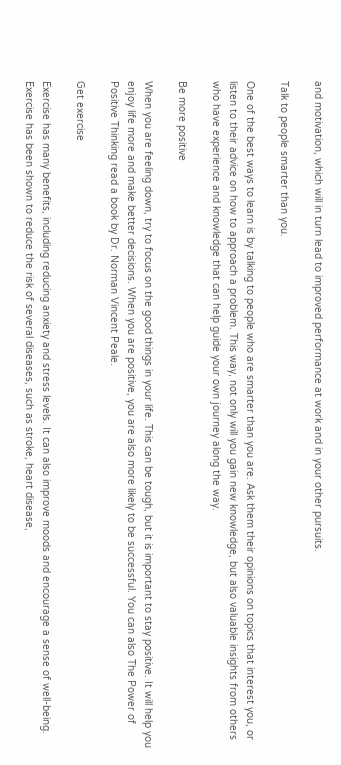and motivation, which will in turn lead to improved performance at work and in your other pursuits.

Talk to people smarter than you.

One of the best ways to learn is by talking to people who are smarter than you are. Ask them their opinions on topics that interest you, or listen to their advice on how to approach a problem. This way, not only will you gain new knowledge, but also valuable insights from others who have experience and knowledge that can help guide your own journey along the way.

Be more positive

When you are feeling down, try to focus on the good things in your life. This can be tough, but it is important to stay positive. It will help you enjoy life more and make better decisions. When you are positive, you are also more likely to be successful. You can also The Power of Positive Thinking read a book by Dr. Norman Vincent Peale.

Get exercise

Exercise has many benefits, including reducing anxiety and stress levels. It can also improve moods and encourage a sense of well-being. Exercise has been shown to reduce the risk of several diseases, such as stroke, heart disease,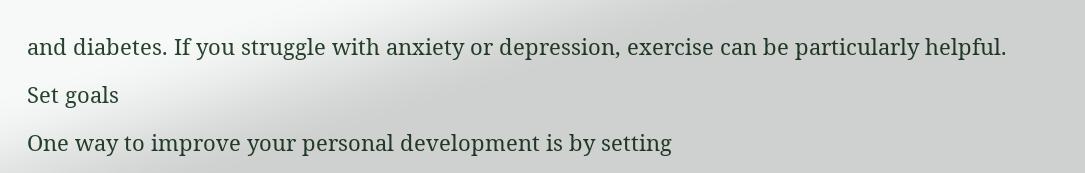and diabetes. If you struggle with anxiety or depression, exercise can be particularly helpful.

Set goals

One way to improve your personal development is by setting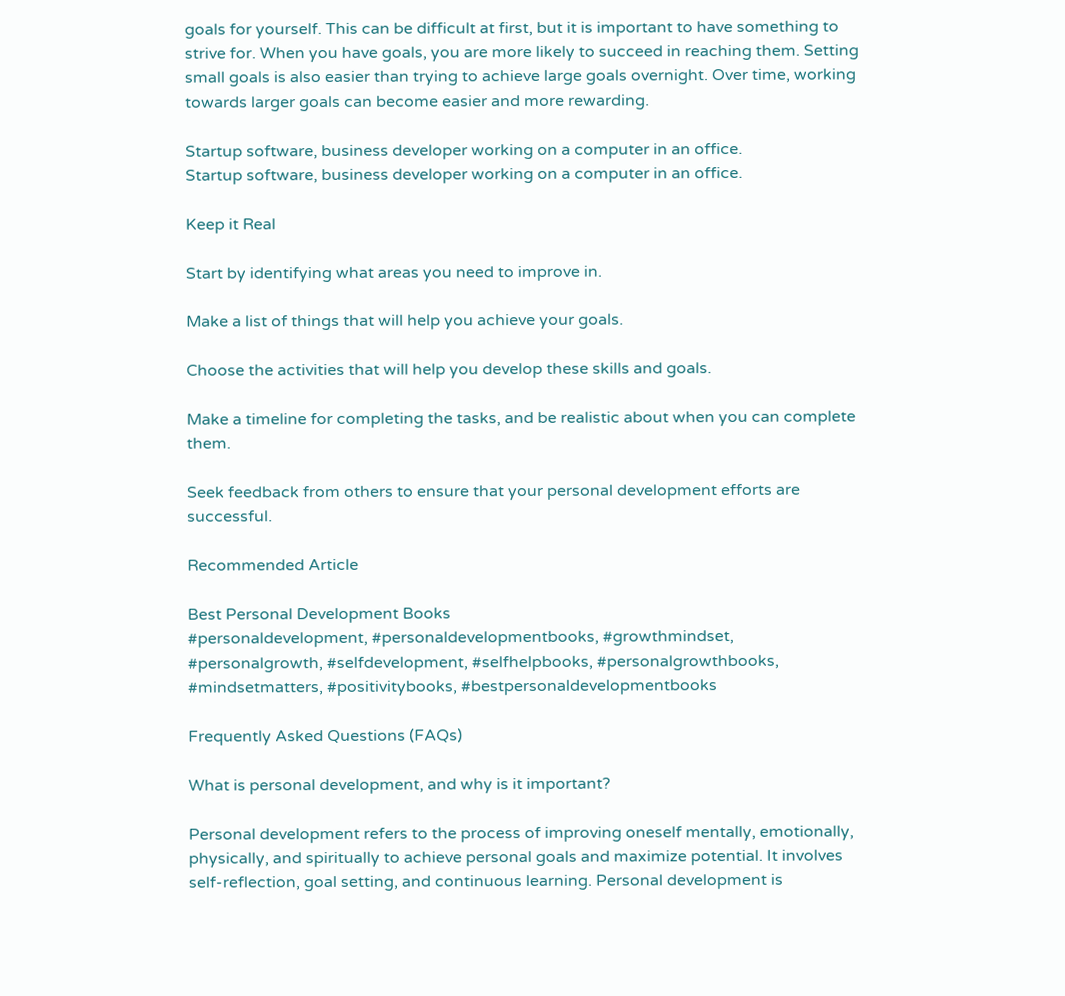goals for yourself. This can be difficult at first, but it is important to have something to strive for. When you have goals, you are more likely to succeed in reaching them. Setting small goals is also easier than trying to achieve large goals overnight. Over time, working towards larger goals can become easier and more rewarding.

Startup software, business developer working on a computer in an office.
Startup software, business developer working on a computer in an office.

Keep it Real

Start by identifying what areas you need to improve in.

Make a list of things that will help you achieve your goals.

Choose the activities that will help you develop these skills and goals.

Make a timeline for completing the tasks, and be realistic about when you can complete them.

Seek feedback from others to ensure that your personal development efforts are successful.

Recommended Article

Best Personal Development Books
#personaldevelopment, #personaldevelopmentbooks, #growthmindset, #personalgrowth, #selfdevelopment, #selfhelpbooks, #personalgrowthbooks, #mindsetmatters, #positivitybooks, #bestpersonaldevelopmentbooks

Frequently Asked Questions (FAQs)

What is personal development, and why is it important?

Personal development refers to the process of improving oneself mentally, emotionally, physically, and spiritually to achieve personal goals and maximize potential. It involves self-reflection, goal setting, and continuous learning. Personal development is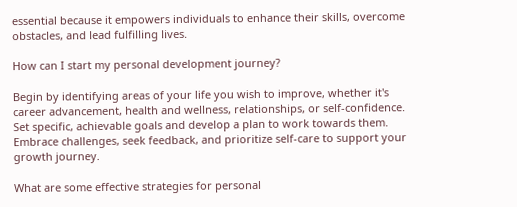essential because it empowers individuals to enhance their skills, overcome obstacles, and lead fulfilling lives.

How can I start my personal development journey?

Begin by identifying areas of your life you wish to improve, whether it's career advancement, health and wellness, relationships, or self-confidence. Set specific, achievable goals and develop a plan to work towards them. Embrace challenges, seek feedback, and prioritize self-care to support your growth journey.

What are some effective strategies for personal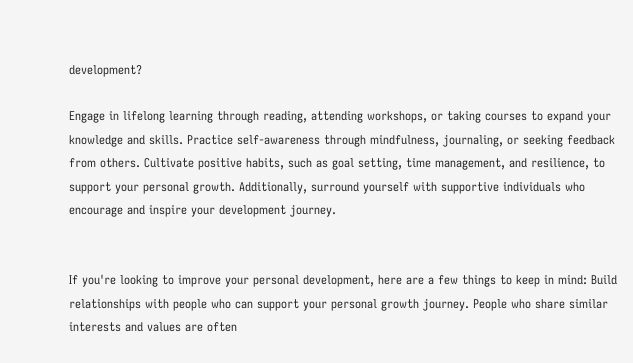development?

Engage in lifelong learning through reading, attending workshops, or taking courses to expand your knowledge and skills. Practice self-awareness through mindfulness, journaling, or seeking feedback from others. Cultivate positive habits, such as goal setting, time management, and resilience, to support your personal growth. Additionally, surround yourself with supportive individuals who encourage and inspire your development journey.


If you're looking to improve your personal development, here are a few things to keep in mind: Build relationships with people who can support your personal growth journey. People who share similar interests and values are often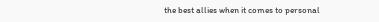the best allies when it comes to personal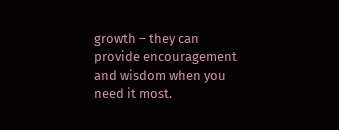growth – they can provide encouragement and wisdom when you need it most.